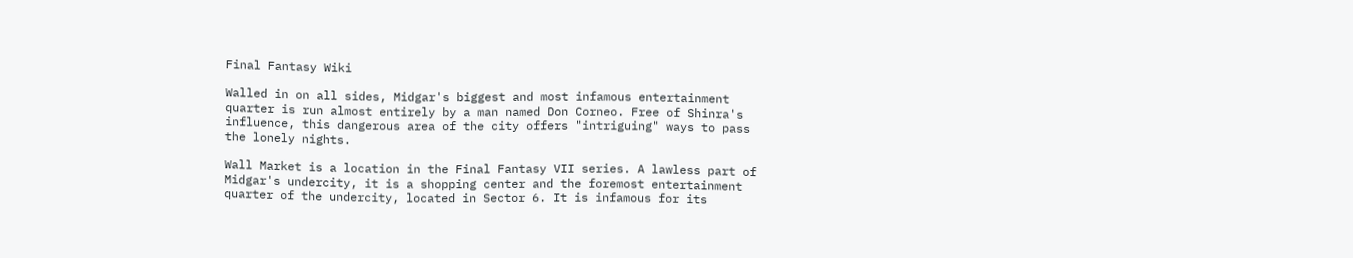Final Fantasy Wiki

Walled in on all sides, Midgar's biggest and most infamous entertainment quarter is run almost entirely by a man named Don Corneo. Free of Shinra's influence, this dangerous area of the city offers "intriguing" ways to pass the lonely nights.

Wall Market is a location in the Final Fantasy VII series. A lawless part of Midgar's undercity, it is a shopping center and the foremost entertainment quarter of the undercity, located in Sector 6. It is infamous for its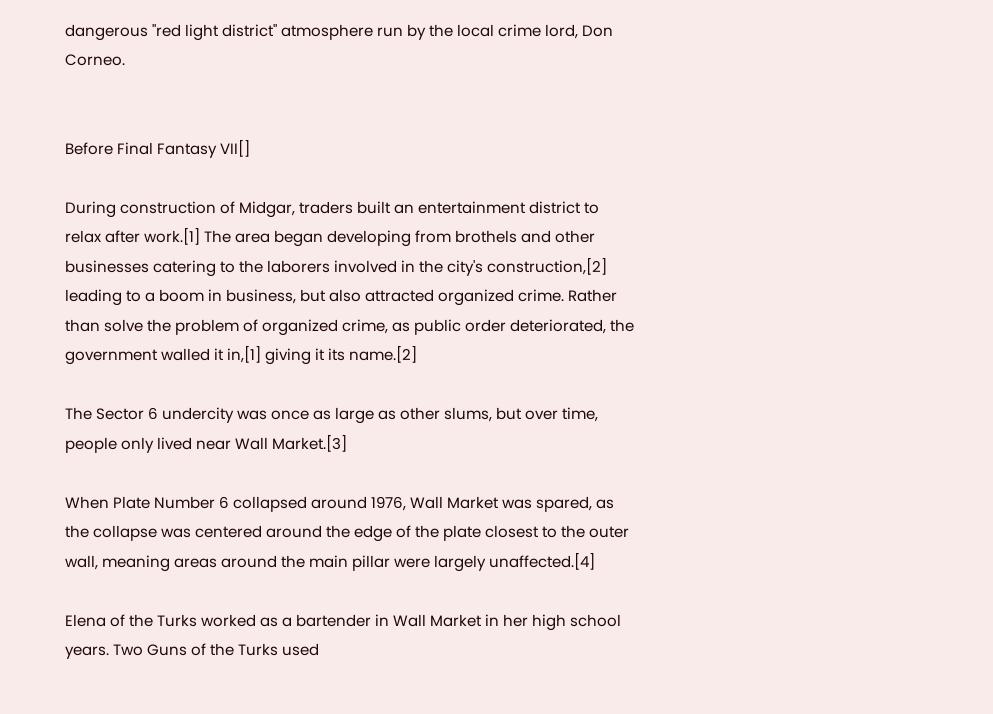dangerous "red light district" atmosphere run by the local crime lord, Don Corneo.


Before Final Fantasy VII[]

During construction of Midgar, traders built an entertainment district to relax after work.[1] The area began developing from brothels and other businesses catering to the laborers involved in the city's construction,[2] leading to a boom in business, but also attracted organized crime. Rather than solve the problem of organized crime, as public order deteriorated, the government walled it in,[1] giving it its name.[2]

The Sector 6 undercity was once as large as other slums, but over time, people only lived near Wall Market.[3]

When Plate Number 6 collapsed around 1976, Wall Market was spared, as the collapse was centered around the edge of the plate closest to the outer wall, meaning areas around the main pillar were largely unaffected.[4]

Elena of the Turks worked as a bartender in Wall Market in her high school years. Two Guns of the Turks used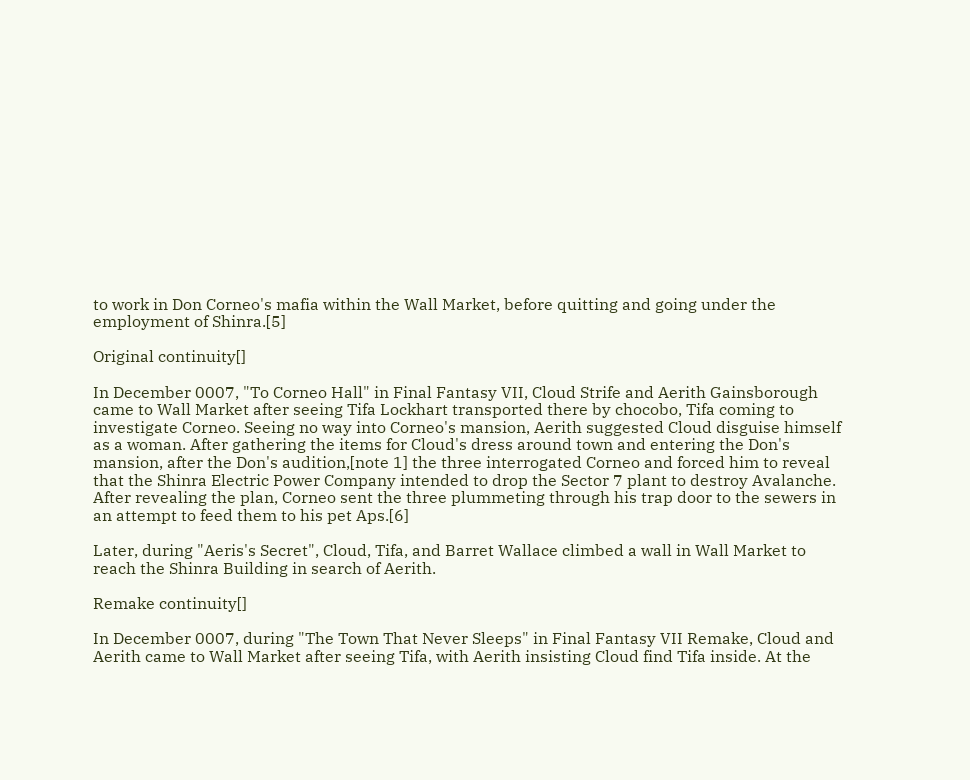to work in Don Corneo's mafia within the Wall Market, before quitting and going under the employment of Shinra.[5]

Original continuity[]

In December 0007, "To Corneo Hall" in Final Fantasy VII, Cloud Strife and Aerith Gainsborough came to Wall Market after seeing Tifa Lockhart transported there by chocobo, Tifa coming to investigate Corneo. Seeing no way into Corneo's mansion, Aerith suggested Cloud disguise himself as a woman. After gathering the items for Cloud's dress around town and entering the Don's mansion, after the Don's audition,[note 1] the three interrogated Corneo and forced him to reveal that the Shinra Electric Power Company intended to drop the Sector 7 plant to destroy Avalanche. After revealing the plan, Corneo sent the three plummeting through his trap door to the sewers in an attempt to feed them to his pet Aps.[6]

Later, during "Aeris's Secret", Cloud, Tifa, and Barret Wallace climbed a wall in Wall Market to reach the Shinra Building in search of Aerith.

Remake continuity[]

In December 0007, during "The Town That Never Sleeps" in Final Fantasy VII Remake, Cloud and Aerith came to Wall Market after seeing Tifa, with Aerith insisting Cloud find Tifa inside. At the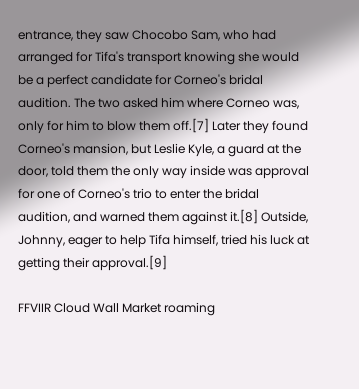entrance, they saw Chocobo Sam, who had arranged for Tifa's transport knowing she would be a perfect candidate for Corneo's bridal audition. The two asked him where Corneo was, only for him to blow them off.[7] Later they found Corneo's mansion, but Leslie Kyle, a guard at the door, told them the only way inside was approval for one of Corneo's trio to enter the bridal audition, and warned them against it.[8] Outside, Johnny, eager to help Tifa himself, tried his luck at getting their approval.[9]

FFVIIR Cloud Wall Market roaming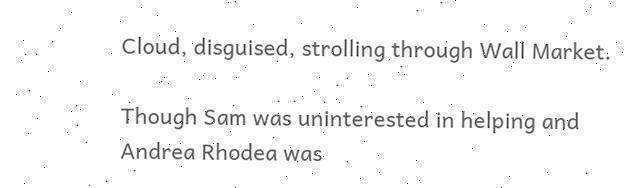Cloud, disguised, strolling through Wall Market.

Though Sam was uninterested in helping and Andrea Rhodea was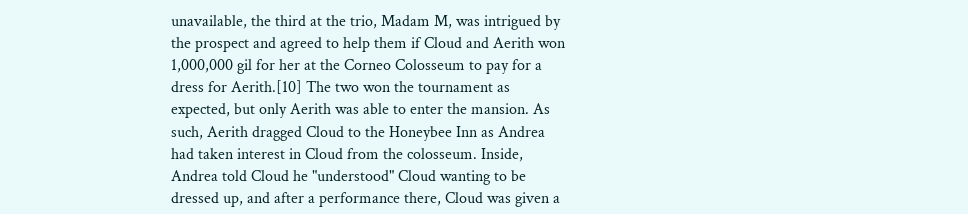unavailable, the third at the trio, Madam M, was intrigued by the prospect and agreed to help them if Cloud and Aerith won 1,000,000 gil for her at the Corneo Colosseum to pay for a dress for Aerith.[10] The two won the tournament as expected, but only Aerith was able to enter the mansion. As such, Aerith dragged Cloud to the Honeybee Inn as Andrea had taken interest in Cloud from the colosseum. Inside, Andrea told Cloud he "understood" Cloud wanting to be dressed up, and after a performance there, Cloud was given a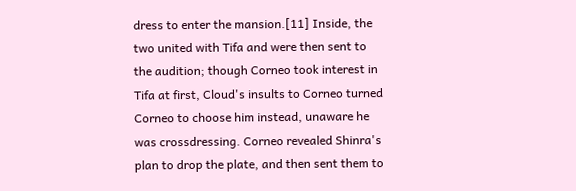dress to enter the mansion.[11] Inside, the two united with Tifa and were then sent to the audition; though Corneo took interest in Tifa at first, Cloud's insults to Corneo turned Corneo to choose him instead, unaware he was crossdressing. Corneo revealed Shinra's plan to drop the plate, and then sent them to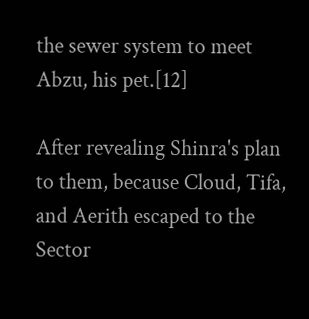the sewer system to meet Abzu, his pet.[12]

After revealing Shinra's plan to them, because Cloud, Tifa, and Aerith escaped to the Sector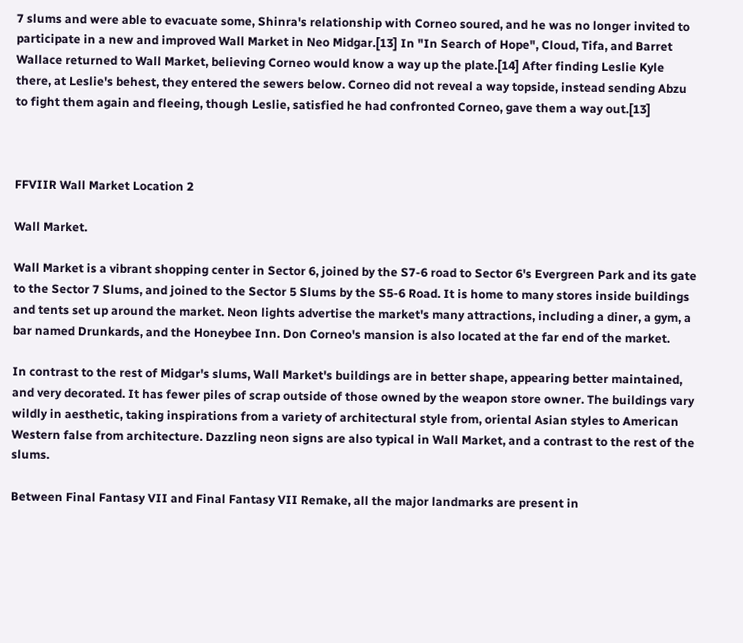7 slums and were able to evacuate some, Shinra's relationship with Corneo soured, and he was no longer invited to participate in a new and improved Wall Market in Neo Midgar.[13] In "In Search of Hope", Cloud, Tifa, and Barret Wallace returned to Wall Market, believing Corneo would know a way up the plate.[14] After finding Leslie Kyle there, at Leslie's behest, they entered the sewers below. Corneo did not reveal a way topside, instead sending Abzu to fight them again and fleeing, though Leslie, satisfied he had confronted Corneo, gave them a way out.[13]



FFVIIR Wall Market Location 2

Wall Market.

Wall Market is a vibrant shopping center in Sector 6, joined by the S7-6 road to Sector 6's Evergreen Park and its gate to the Sector 7 Slums, and joined to the Sector 5 Slums by the S5-6 Road. It is home to many stores inside buildings and tents set up around the market. Neon lights advertise the market's many attractions, including a diner, a gym, a bar named Drunkards, and the Honeybee Inn. Don Corneo's mansion is also located at the far end of the market.

In contrast to the rest of Midgar's slums, Wall Market's buildings are in better shape, appearing better maintained, and very decorated. It has fewer piles of scrap outside of those owned by the weapon store owner. The buildings vary wildly in aesthetic, taking inspirations from a variety of architectural style from, oriental Asian styles to American Western false from architecture. Dazzling neon signs are also typical in Wall Market, and a contrast to the rest of the slums.

Between Final Fantasy VII and Final Fantasy VII Remake, all the major landmarks are present in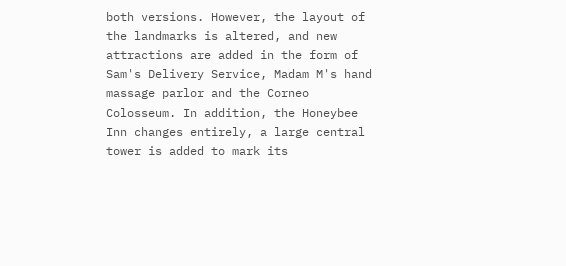both versions. However, the layout of the landmarks is altered, and new attractions are added in the form of Sam's Delivery Service, Madam M's hand massage parlor and the Corneo Colosseum. In addition, the Honeybee Inn changes entirely, a large central tower is added to mark its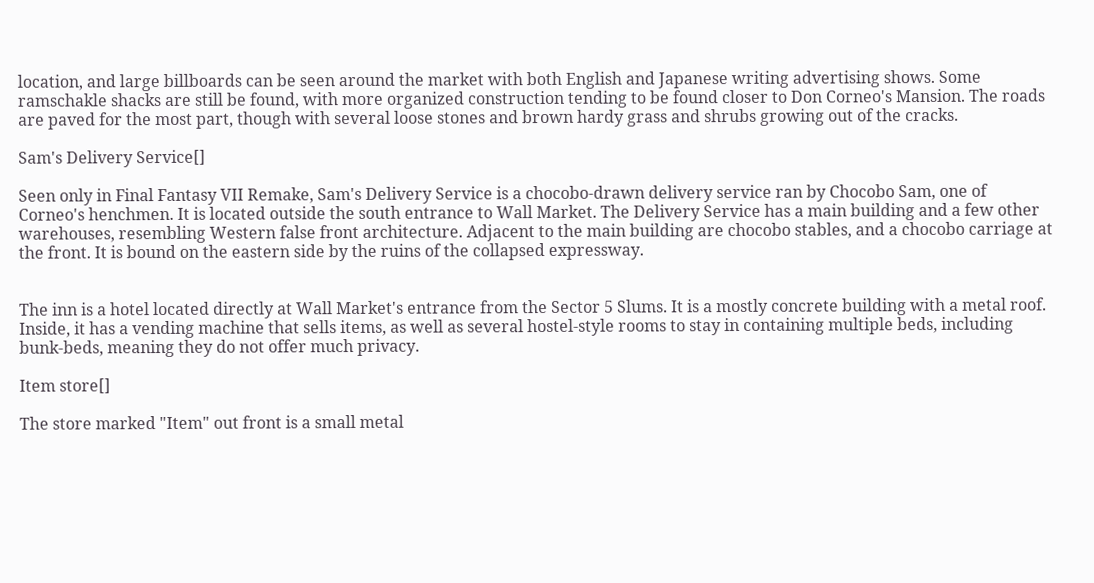location, and large billboards can be seen around the market with both English and Japanese writing advertising shows. Some ramschakle shacks are still be found, with more organized construction tending to be found closer to Don Corneo's Mansion. The roads are paved for the most part, though with several loose stones and brown hardy grass and shrubs growing out of the cracks.

Sam's Delivery Service[]

Seen only in Final Fantasy VII Remake, Sam's Delivery Service is a chocobo-drawn delivery service ran by Chocobo Sam, one of Corneo's henchmen. It is located outside the south entrance to Wall Market. The Delivery Service has a main building and a few other warehouses, resembling Western false front architecture. Adjacent to the main building are chocobo stables, and a chocobo carriage at the front. It is bound on the eastern side by the ruins of the collapsed expressway.


The inn is a hotel located directly at Wall Market's entrance from the Sector 5 Slums. It is a mostly concrete building with a metal roof. Inside, it has a vending machine that sells items, as well as several hostel-style rooms to stay in containing multiple beds, including bunk-beds, meaning they do not offer much privacy.

Item store[]

The store marked "Item" out front is a small metal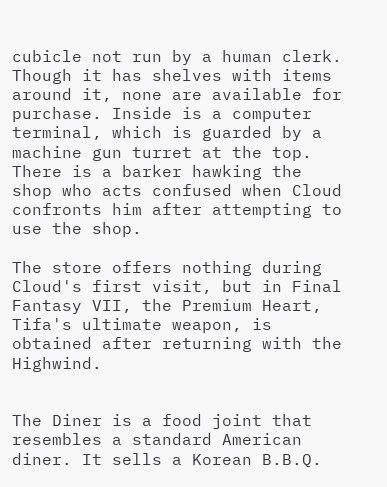cubicle not run by a human clerk. Though it has shelves with items around it, none are available for purchase. Inside is a computer terminal, which is guarded by a machine gun turret at the top. There is a barker hawking the shop who acts confused when Cloud confronts him after attempting to use the shop.

The store offers nothing during Cloud's first visit, but in Final Fantasy VII, the Premium Heart, Tifa's ultimate weapon, is obtained after returning with the Highwind.


The Diner is a food joint that resembles a standard American diner. It sells a Korean B.B.Q.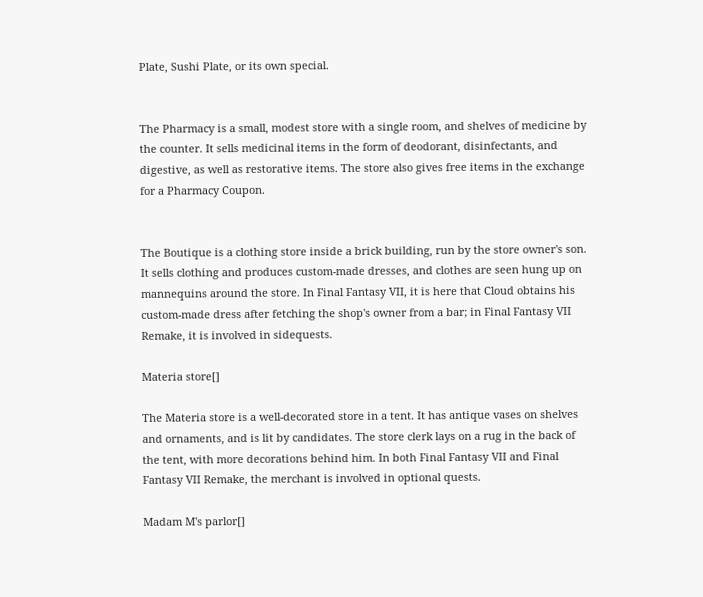Plate, Sushi Plate, or its own special.


The Pharmacy is a small, modest store with a single room, and shelves of medicine by the counter. It sells medicinal items in the form of deodorant, disinfectants, and digestive, as well as restorative items. The store also gives free items in the exchange for a Pharmacy Coupon.


The Boutique is a clothing store inside a brick building, run by the store owner's son. It sells clothing and produces custom-made dresses, and clothes are seen hung up on mannequins around the store. In Final Fantasy VII, it is here that Cloud obtains his custom-made dress after fetching the shop's owner from a bar; in Final Fantasy VII Remake, it is involved in sidequests.

Materia store[]

The Materia store is a well-decorated store in a tent. It has antique vases on shelves and ornaments, and is lit by candidates. The store clerk lays on a rug in the back of the tent, with more decorations behind him. In both Final Fantasy VII and Final Fantasy VII Remake, the merchant is involved in optional quests.

Madam M's parlor[]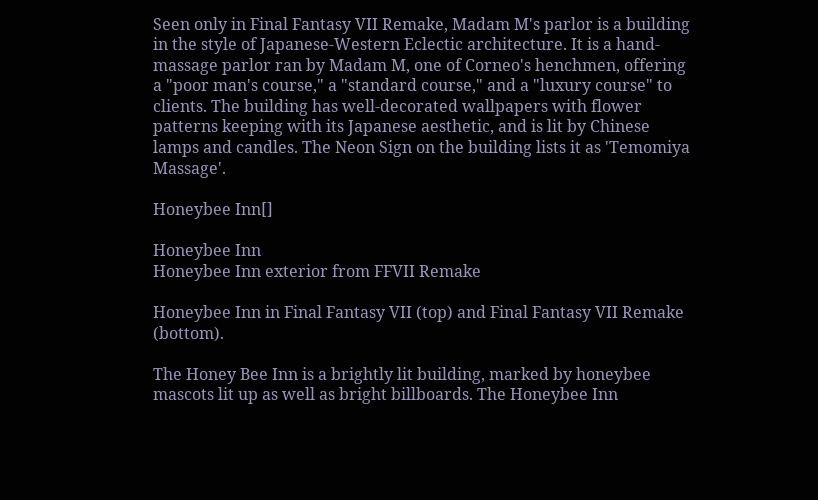Seen only in Final Fantasy VII Remake, Madam M's parlor is a building in the style of Japanese-Western Eclectic architecture. It is a hand-massage parlor ran by Madam M, one of Corneo's henchmen, offering a "poor man's course," a "standard course," and a "luxury course" to clients. The building has well-decorated wallpapers with flower patterns keeping with its Japanese aesthetic, and is lit by Chinese lamps and candles. The Neon Sign on the building lists it as 'Temomiya Massage'.

Honeybee Inn[]

Honeybee Inn
Honeybee Inn exterior from FFVII Remake

Honeybee Inn in Final Fantasy VII (top) and Final Fantasy VII Remake (bottom).

The Honey Bee Inn is a brightly lit building, marked by honeybee mascots lit up as well as bright billboards. The Honeybee Inn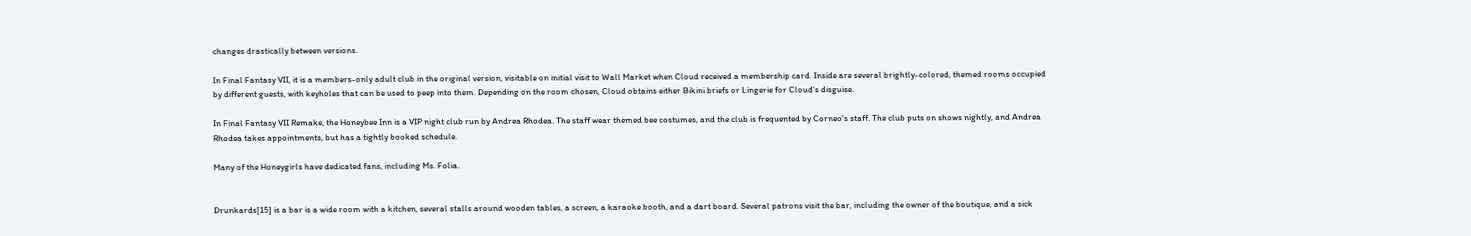changes drastically between versions.

In Final Fantasy VII, it is a members-only adult club in the original version, visitable on initial visit to Wall Market when Cloud received a membership card. Inside are several brightly-colored, themed rooms occupied by different guests, with keyholes that can be used to peep into them. Depending on the room chosen, Cloud obtains either Bikini briefs or Lingerie for Cloud's disguise.

In Final Fantasy VII Remake, the Honeybee Inn is a VIP night club run by Andrea Rhodea. The staff wear themed bee costumes, and the club is frequented by Corneo's staff. The club puts on shows nightly, and Andrea Rhodea takes appointments, but has a tightly booked schedule.

Many of the Honeygirls have dedicated fans, including Ms. Folia.


Drunkards[15] is a bar is a wide room with a kitchen, several stalls around wooden tables, a screen, a karaoke booth, and a dart board. Several patrons visit the bar, including the owner of the boutique, and a sick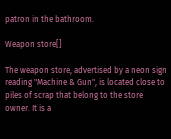patron in the bathroom.

Weapon store[]

The weapon store, advertised by a neon sign reading "Machine & Gun", is located close to piles of scrap that belong to the store owner. It is a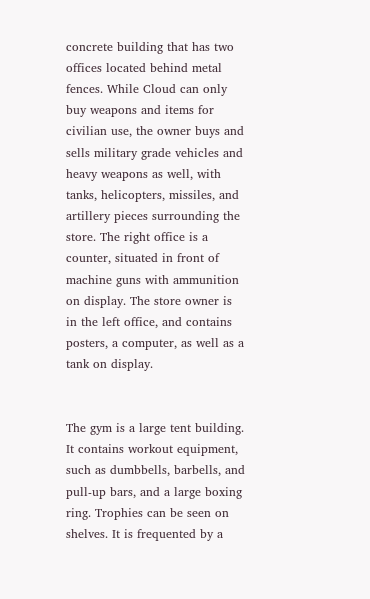concrete building that has two offices located behind metal fences. While Cloud can only buy weapons and items for civilian use, the owner buys and sells military grade vehicles and heavy weapons as well, with tanks, helicopters, missiles, and artillery pieces surrounding the store. The right office is a counter, situated in front of machine guns with ammunition on display. The store owner is in the left office, and contains posters, a computer, as well as a tank on display.


The gym is a large tent building. It contains workout equipment, such as dumbbells, barbells, and pull-up bars, and a large boxing ring. Trophies can be seen on shelves. It is frequented by a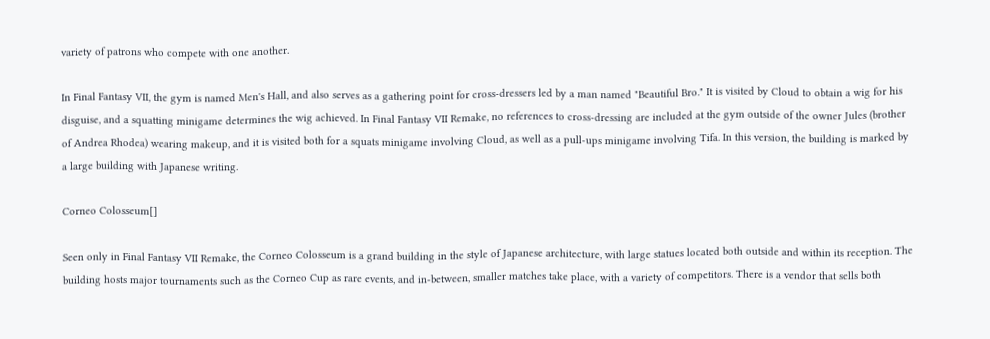variety of patrons who compete with one another.

In Final Fantasy VII, the gym is named Men's Hall, and also serves as a gathering point for cross-dressers led by a man named "Beautiful Bro." It is visited by Cloud to obtain a wig for his disguise, and a squatting minigame determines the wig achieved. In Final Fantasy VII Remake, no references to cross-dressing are included at the gym outside of the owner Jules (brother of Andrea Rhodea) wearing makeup, and it is visited both for a squats minigame involving Cloud, as well as a pull-ups minigame involving Tifa. In this version, the building is marked by a large building with Japanese writing.

Corneo Colosseum[]

Seen only in Final Fantasy VII Remake, the Corneo Colosseum is a grand building in the style of Japanese architecture, with large statues located both outside and within its reception. The building hosts major tournaments such as the Corneo Cup as rare events, and in-between, smaller matches take place, with a variety of competitors. There is a vendor that sells both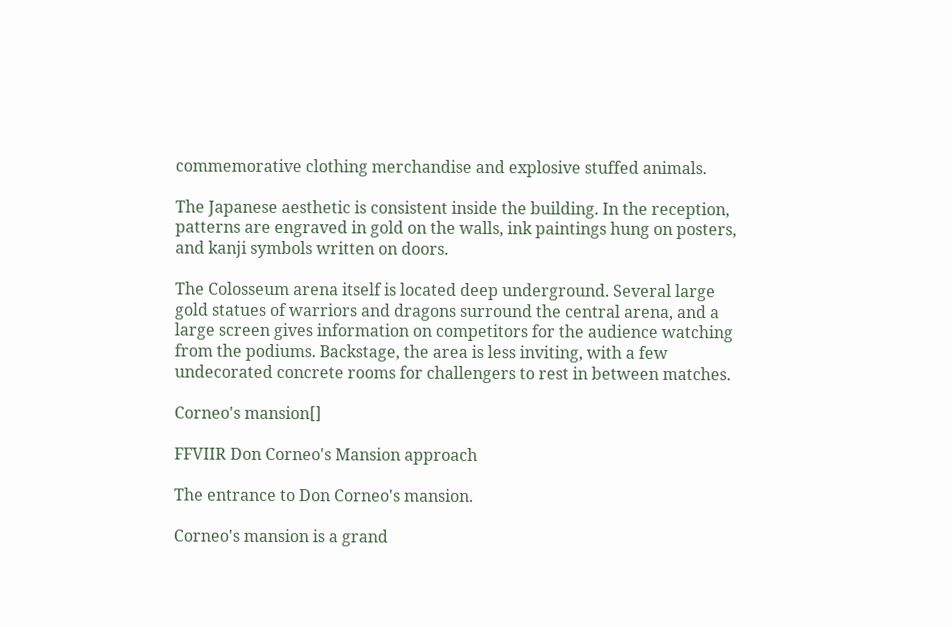commemorative clothing merchandise and explosive stuffed animals.

The Japanese aesthetic is consistent inside the building. In the reception, patterns are engraved in gold on the walls, ink paintings hung on posters, and kanji symbols written on doors.

The Colosseum arena itself is located deep underground. Several large gold statues of warriors and dragons surround the central arena, and a large screen gives information on competitors for the audience watching from the podiums. Backstage, the area is less inviting, with a few undecorated concrete rooms for challengers to rest in between matches.

Corneo's mansion[]

FFVIIR Don Corneo's Mansion approach

The entrance to Don Corneo's mansion.

Corneo's mansion is a grand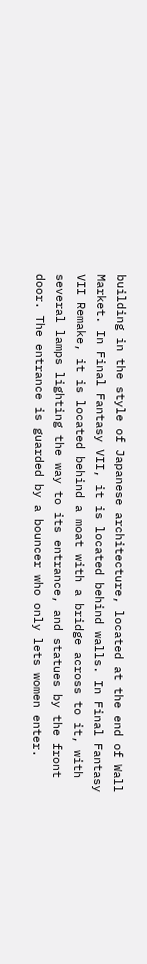building in the style of Japanese architecture, located at the end of Wall Market. In Final Fantasy VII, it is located behind walls. In Final Fantasy VII Remake, it is located behind a moat with a bridge across to it, with several lamps lighting the way to its entrance, and statues by the front door. The entrance is guarded by a bouncer who only lets women enter.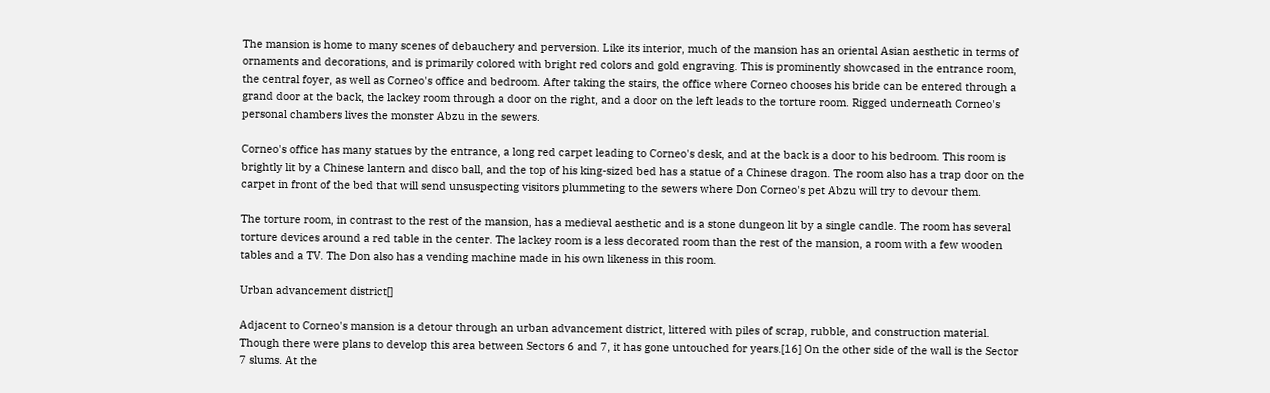The mansion is home to many scenes of debauchery and perversion. Like its interior, much of the mansion has an oriental Asian aesthetic in terms of ornaments and decorations, and is primarily colored with bright red colors and gold engraving. This is prominently showcased in the entrance room, the central foyer, as well as Corneo's office and bedroom. After taking the stairs, the office where Corneo chooses his bride can be entered through a grand door at the back, the lackey room through a door on the right, and a door on the left leads to the torture room. Rigged underneath Corneo's personal chambers lives the monster Abzu in the sewers.

Corneo's office has many statues by the entrance, a long red carpet leading to Corneo's desk, and at the back is a door to his bedroom. This room is brightly lit by a Chinese lantern and disco ball, and the top of his king-sized bed has a statue of a Chinese dragon. The room also has a trap door on the carpet in front of the bed that will send unsuspecting visitors plummeting to the sewers where Don Corneo's pet Abzu will try to devour them.

The torture room, in contrast to the rest of the mansion, has a medieval aesthetic and is a stone dungeon lit by a single candle. The room has several torture devices around a red table in the center. The lackey room is a less decorated room than the rest of the mansion, a room with a few wooden tables and a TV. The Don also has a vending machine made in his own likeness in this room.

Urban advancement district[]

Adjacent to Corneo's mansion is a detour through an urban advancement district, littered with piles of scrap, rubble, and construction material. Though there were plans to develop this area between Sectors 6 and 7, it has gone untouched for years.[16] On the other side of the wall is the Sector 7 slums. At the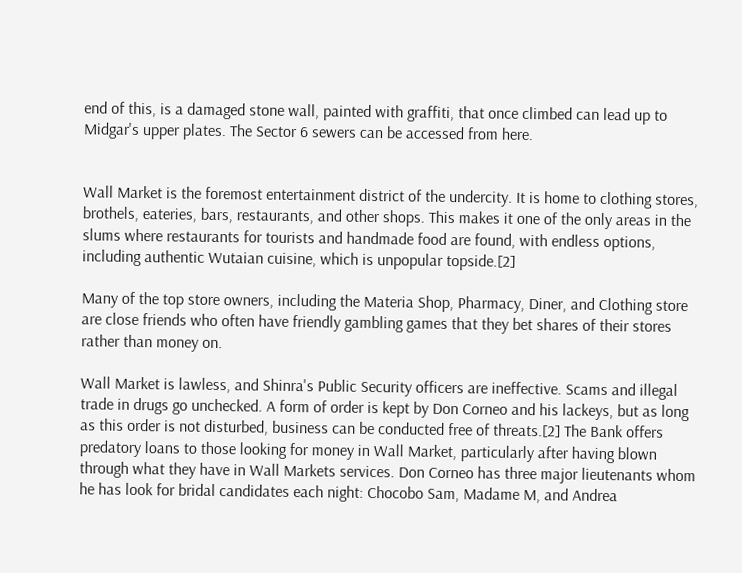end of this, is a damaged stone wall, painted with graffiti, that once climbed can lead up to Midgar's upper plates. The Sector 6 sewers can be accessed from here.


Wall Market is the foremost entertainment district of the undercity. It is home to clothing stores, brothels, eateries, bars, restaurants, and other shops. This makes it one of the only areas in the slums where restaurants for tourists and handmade food are found, with endless options, including authentic Wutaian cuisine, which is unpopular topside.[2]

Many of the top store owners, including the Materia Shop, Pharmacy, Diner, and Clothing store are close friends who often have friendly gambling games that they bet shares of their stores rather than money on.

Wall Market is lawless, and Shinra's Public Security officers are ineffective. Scams and illegal trade in drugs go unchecked. A form of order is kept by Don Corneo and his lackeys, but as long as this order is not disturbed, business can be conducted free of threats.[2] The Bank offers predatory loans to those looking for money in Wall Market, particularly after having blown through what they have in Wall Markets services. Don Corneo has three major lieutenants whom he has look for bridal candidates each night: Chocobo Sam, Madame M, and Andrea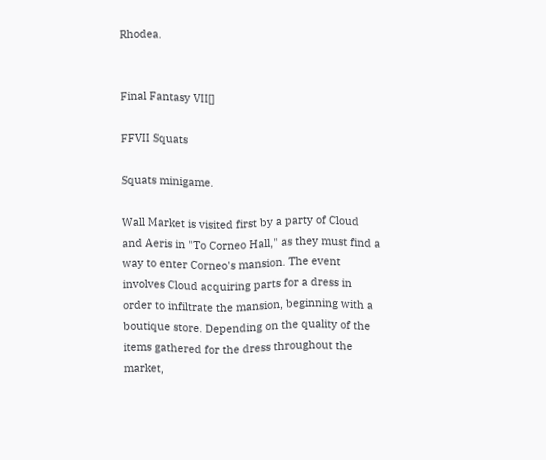Rhodea.


Final Fantasy VII[]

FFVII Squats

Squats minigame.

Wall Market is visited first by a party of Cloud and Aeris in "To Corneo Hall," as they must find a way to enter Corneo's mansion. The event involves Cloud acquiring parts for a dress in order to infiltrate the mansion, beginning with a boutique store. Depending on the quality of the items gathered for the dress throughout the market,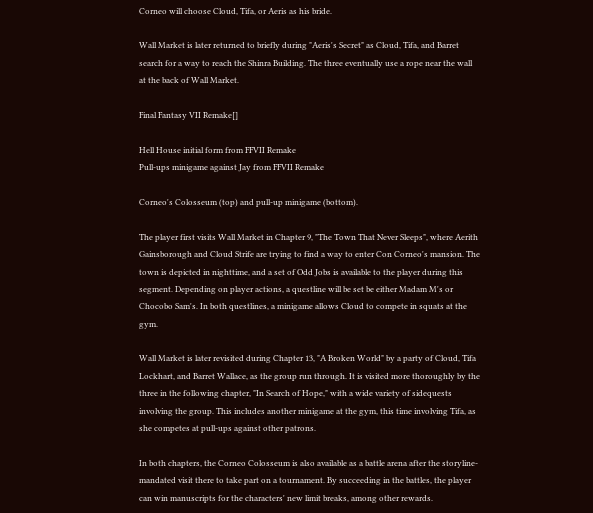Corneo will choose Cloud, Tifa, or Aeris as his bride.

Wall Market is later returned to briefly during "Aeris's Secret" as Cloud, Tifa, and Barret search for a way to reach the Shinra Building. The three eventually use a rope near the wall at the back of Wall Market.

Final Fantasy VII Remake[]

Hell House initial form from FFVII Remake
Pull-ups minigame against Jay from FFVII Remake

Corneo's Colosseum (top) and pull-up minigame (bottom).

The player first visits Wall Market in Chapter 9, "The Town That Never Sleeps", where Aerith Gainsborough and Cloud Strife are trying to find a way to enter Con Corneo's mansion. The town is depicted in nighttime, and a set of Odd Jobs is available to the player during this segment. Depending on player actions, a questline will be set be either Madam M's or Chocobo Sam's. In both questlines, a minigame allows Cloud to compete in squats at the gym.

Wall Market is later revisited during Chapter 13, "A Broken World" by a party of Cloud, Tifa Lockhart, and Barret Wallace, as the group run through. It is visited more thoroughly by the three in the following chapter, "In Search of Hope," with a wide variety of sidequests involving the group. This includes another minigame at the gym, this time involving Tifa, as she competes at pull-ups against other patrons.

In both chapters, the Corneo Colosseum is also available as a battle arena after the storyline-mandated visit there to take part on a tournament. By succeeding in the battles, the player can win manuscripts for the characters' new limit breaks, among other rewards.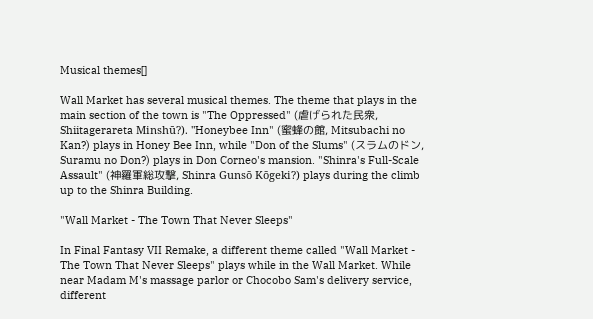Musical themes[]

Wall Market has several musical themes. The theme that plays in the main section of the town is "The Oppressed" (虐げられた民衆, Shiitagerareta Minshū?). "Honeybee Inn" (蜜蜂の館, Mitsubachi no Kan?) plays in Honey Bee Inn, while "Don of the Slums" (スラムのドン, Suramu no Don?) plays in Don Corneo's mansion. "Shinra's Full-Scale Assault" (神羅軍総攻撃, Shinra Gunsō Kōgeki?) plays during the climb up to the Shinra Building.

"Wall Market - The Town That Never Sleeps"

In Final Fantasy VII Remake, a different theme called "Wall Market - The Town That Never Sleeps" plays while in the Wall Market. While near Madam M's massage parlor or Chocobo Sam's delivery service, different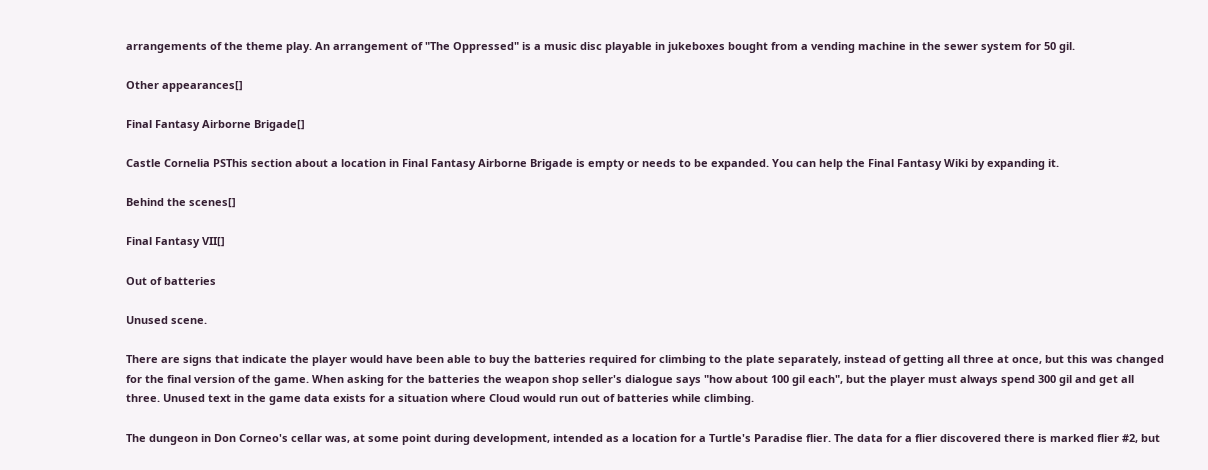arrangements of the theme play. An arrangement of "The Oppressed" is a music disc playable in jukeboxes bought from a vending machine in the sewer system for 50 gil.

Other appearances[]

Final Fantasy Airborne Brigade[]

Castle Cornelia PSThis section about a location in Final Fantasy Airborne Brigade is empty or needs to be expanded. You can help the Final Fantasy Wiki by expanding it.

Behind the scenes[]

Final Fantasy VII[]

Out of batteries

Unused scene.

There are signs that indicate the player would have been able to buy the batteries required for climbing to the plate separately, instead of getting all three at once, but this was changed for the final version of the game. When asking for the batteries the weapon shop seller's dialogue says "how about 100 gil each", but the player must always spend 300 gil and get all three. Unused text in the game data exists for a situation where Cloud would run out of batteries while climbing.

The dungeon in Don Corneo's cellar was, at some point during development, intended as a location for a Turtle's Paradise flier. The data for a flier discovered there is marked flier #2, but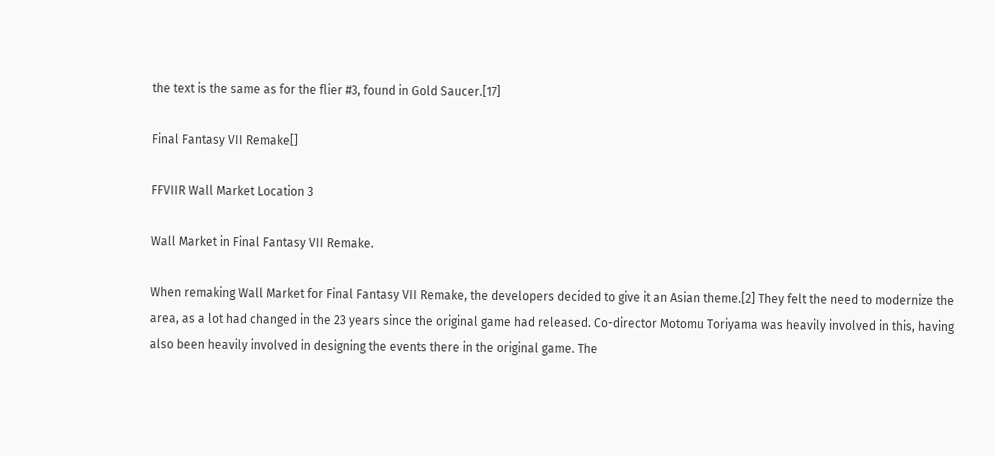the text is the same as for the flier #3, found in Gold Saucer.[17]

Final Fantasy VII Remake[]

FFVIIR Wall Market Location 3

Wall Market in Final Fantasy VII Remake.

When remaking Wall Market for Final Fantasy VII Remake, the developers decided to give it an Asian theme.[2] They felt the need to modernize the area, as a lot had changed in the 23 years since the original game had released. Co-director Motomu Toriyama was heavily involved in this, having also been heavily involved in designing the events there in the original game. The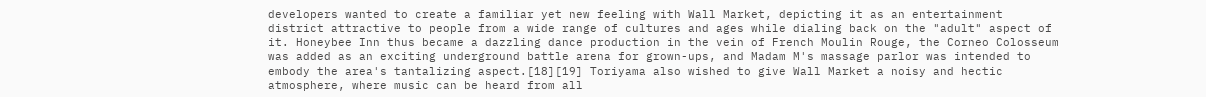developers wanted to create a familiar yet new feeling with Wall Market, depicting it as an entertainment district attractive to people from a wide range of cultures and ages while dialing back on the "adult" aspect of it. Honeybee Inn thus became a dazzling dance production in the vein of French Moulin Rouge, the Corneo Colosseum was added as an exciting underground battle arena for grown-ups, and Madam M's massage parlor was intended to embody the area's tantalizing aspect.[18][19] Toriyama also wished to give Wall Market a noisy and hectic atmosphere, where music can be heard from all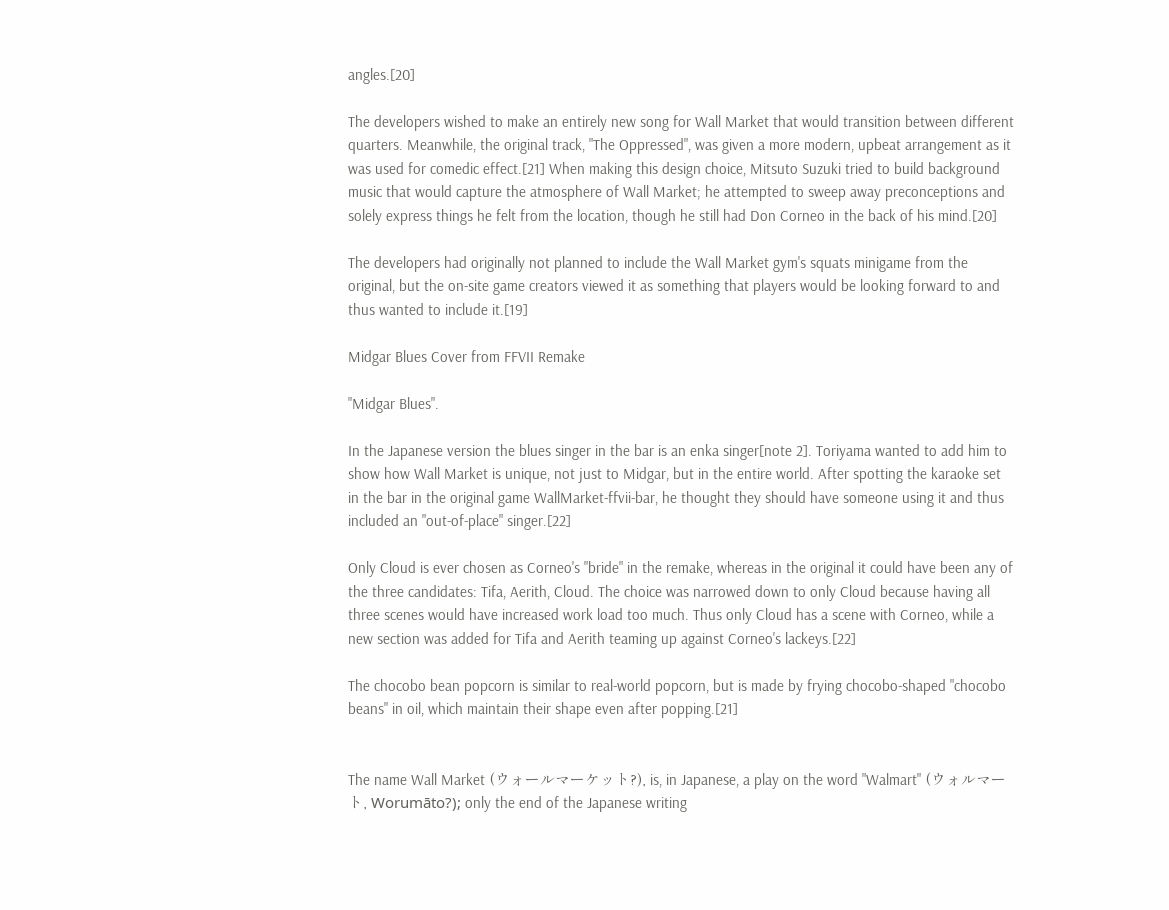angles.[20]

The developers wished to make an entirely new song for Wall Market that would transition between different quarters. Meanwhile, the original track, "The Oppressed", was given a more modern, upbeat arrangement as it was used for comedic effect.[21] When making this design choice, Mitsuto Suzuki tried to build background music that would capture the atmosphere of Wall Market; he attempted to sweep away preconceptions and solely express things he felt from the location, though he still had Don Corneo in the back of his mind.[20]

The developers had originally not planned to include the Wall Market gym's squats minigame from the original, but the on-site game creators viewed it as something that players would be looking forward to and thus wanted to include it.[19]

Midgar Blues Cover from FFVII Remake

"Midgar Blues".

In the Japanese version the blues singer in the bar is an enka singer[note 2]. Toriyama wanted to add him to show how Wall Market is unique, not just to Midgar, but in the entire world. After spotting the karaoke set in the bar in the original game WallMarket-ffvii-bar, he thought they should have someone using it and thus included an "out-of-place" singer.[22]

Only Cloud is ever chosen as Corneo's "bride" in the remake, whereas in the original it could have been any of the three candidates: Tifa, Aerith, Cloud. The choice was narrowed down to only Cloud because having all three scenes would have increased work load too much. Thus only Cloud has a scene with Corneo, while a new section was added for Tifa and Aerith teaming up against Corneo's lackeys.[22]

The chocobo bean popcorn is similar to real-world popcorn, but is made by frying chocobo-shaped "chocobo beans" in oil, which maintain their shape even after popping.[21]


The name Wall Market (ウォールマーケット?), is, in Japanese, a play on the word "Walmart" (ウォルマート, Worumāto?); only the end of the Japanese writing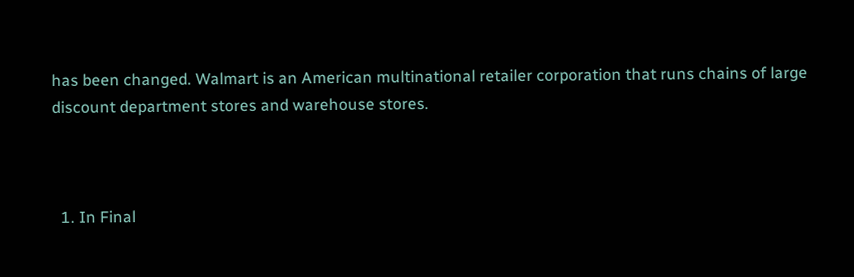has been changed. Walmart is an American multinational retailer corporation that runs chains of large discount department stores and warehouse stores.



  1. In Final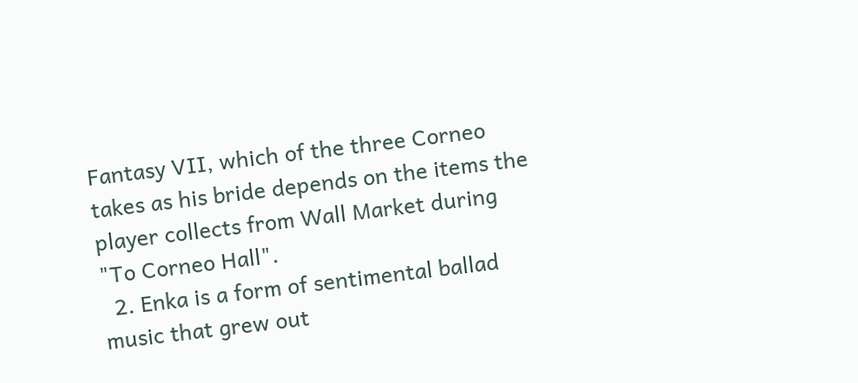Fantasy VII, which of the three Corneo takes as his bride depends on the items the player collects from Wall Market during "To Corneo Hall".
  2. Enka is a form of sentimental ballad music that grew out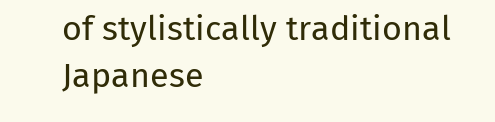of stylistically traditional Japanese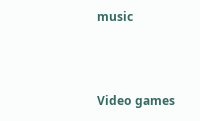music



Video games